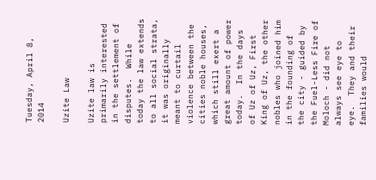Tuesday, April 8, 2014

Uzite Law

Uzite law is primarily interested in the settlement of disputes.  While today the law extends to all social strata, it was originally meant to curtail violence between the cities noble houses, which still exert a great amount of power today.  In the days of Uz of Uz, First King of Uz, the other nobles who joined him in the founding of the city - guided by the Fuel-Less Fire of Moloch - did not always see eye to eye.  They and their families would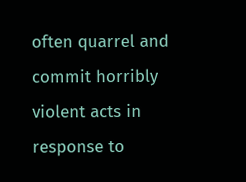often quarrel and commit horribly violent acts in response to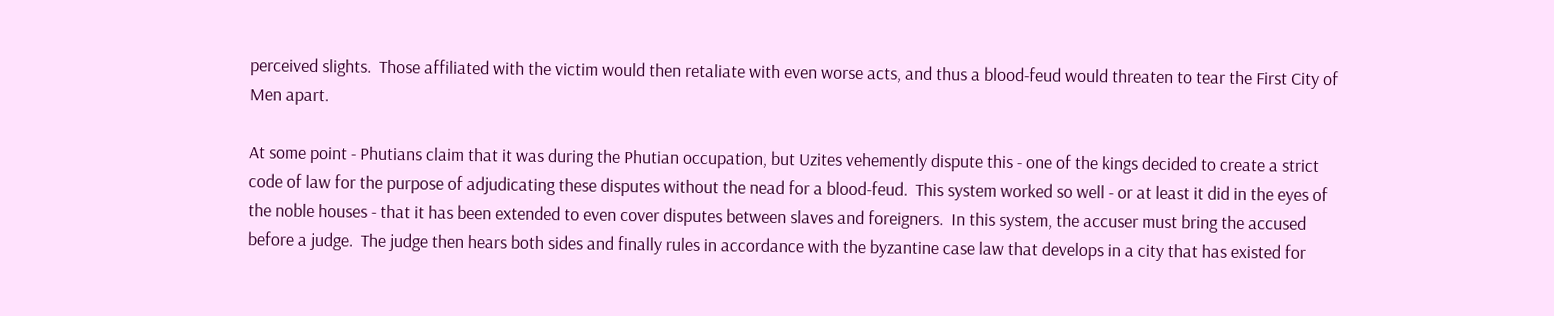perceived slights.  Those affiliated with the victim would then retaliate with even worse acts, and thus a blood-feud would threaten to tear the First City of Men apart.

At some point - Phutians claim that it was during the Phutian occupation, but Uzites vehemently dispute this - one of the kings decided to create a strict code of law for the purpose of adjudicating these disputes without the nead for a blood-feud.  This system worked so well - or at least it did in the eyes of the noble houses - that it has been extended to even cover disputes between slaves and foreigners.  In this system, the accuser must bring the accused before a judge.  The judge then hears both sides and finally rules in accordance with the byzantine case law that develops in a city that has existed for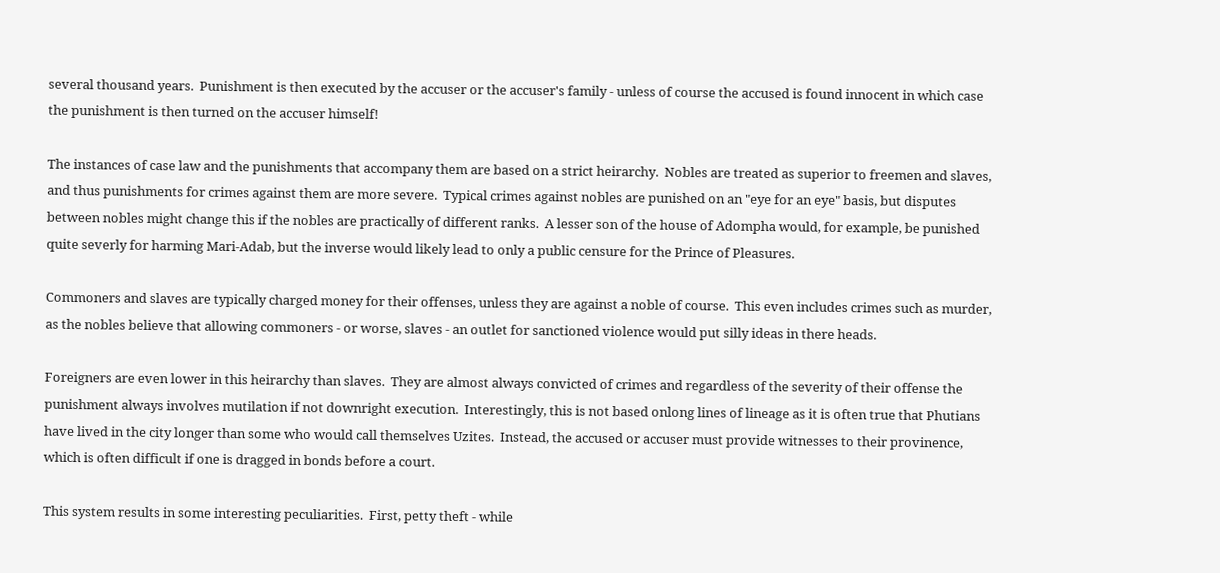several thousand years.  Punishment is then executed by the accuser or the accuser's family - unless of course the accused is found innocent in which case the punishment is then turned on the accuser himself!

The instances of case law and the punishments that accompany them are based on a strict heirarchy.  Nobles are treated as superior to freemen and slaves, and thus punishments for crimes against them are more severe.  Typical crimes against nobles are punished on an "eye for an eye" basis, but disputes between nobles might change this if the nobles are practically of different ranks.  A lesser son of the house of Adompha would, for example, be punished quite severly for harming Mari-Adab, but the inverse would likely lead to only a public censure for the Prince of Pleasures.

Commoners and slaves are typically charged money for their offenses, unless they are against a noble of course.  This even includes crimes such as murder, as the nobles believe that allowing commoners - or worse, slaves - an outlet for sanctioned violence would put silly ideas in there heads.

Foreigners are even lower in this heirarchy than slaves.  They are almost always convicted of crimes and regardless of the severity of their offense the punishment always involves mutilation if not downright execution.  Interestingly, this is not based onlong lines of lineage as it is often true that Phutians have lived in the city longer than some who would call themselves Uzites.  Instead, the accused or accuser must provide witnesses to their provinence, which is often difficult if one is dragged in bonds before a court.

This system results in some interesting peculiarities.  First, petty theft - while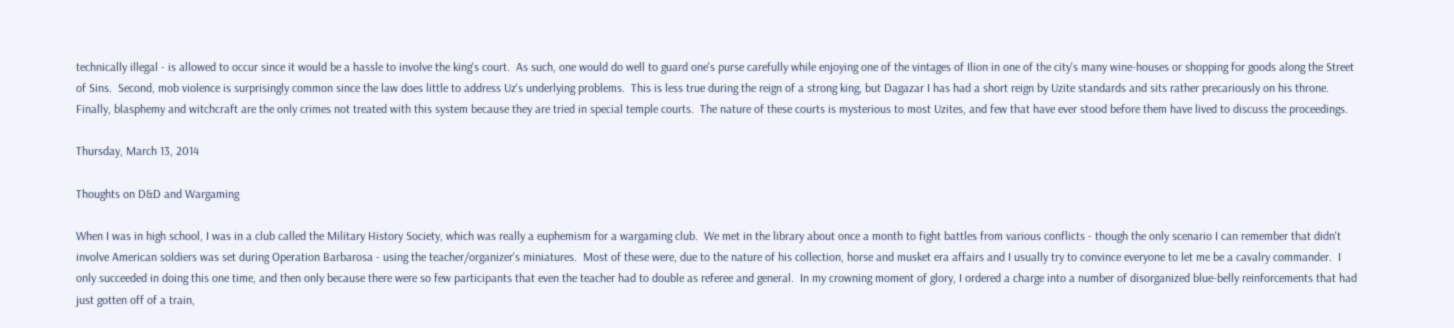technically illegal - is allowed to occur since it would be a hassle to involve the king's court.  As such, one would do well to guard one's purse carefully while enjoying one of the vintages of Ilion in one of the city's many wine-houses or shopping for goods along the Street of Sins.  Second, mob violence is surprisingly common since the law does little to address Uz's underlying problems.  This is less true during the reign of a strong king, but Dagazar I has had a short reign by Uzite standards and sits rather precariously on his throne.  Finally, blasphemy and witchcraft are the only crimes not treated with this system because they are tried in special temple courts.  The nature of these courts is mysterious to most Uzites, and few that have ever stood before them have lived to discuss the proceedings.

Thursday, March 13, 2014

Thoughts on D&D and Wargaming

When I was in high school, I was in a club called the Military History Society, which was really a euphemism for a wargaming club.  We met in the library about once a month to fight battles from various conflicts - though the only scenario I can remember that didn't involve American soldiers was set during Operation Barbarosa - using the teacher/organizer's miniatures.  Most of these were, due to the nature of his collection, horse and musket era affairs and I usually try to convince everyone to let me be a cavalry commander.  I only succeeded in doing this one time, and then only because there were so few participants that even the teacher had to double as referee and general.  In my crowning moment of glory, I ordered a charge into a number of disorganized blue-belly reinforcements that had just gotten off of a train,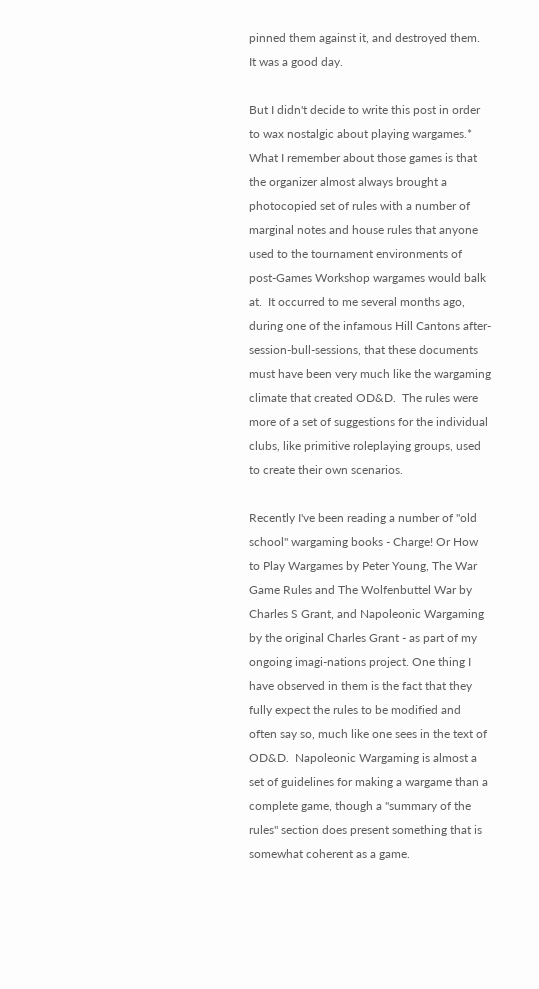pinned them against it, and destroyed them.  It was a good day.

But I didn't decide to write this post in order to wax nostalgic about playing wargames.*  What I remember about those games is that the organizer almost always brought a photocopied set of rules with a number of marginal notes and house rules that anyone used to the tournament environments of post-Games Workshop wargames would balk at.  It occurred to me several months ago, during one of the infamous Hill Cantons after-session-bull-sessions, that these documents must have been very much like the wargaming climate that created OD&D.  The rules were more of a set of suggestions for the individual clubs, like primitive roleplaying groups, used to create their own scenarios.

Recently I've been reading a number of "old school" wargaming books - Charge! Or How to Play Wargames by Peter Young, The War Game Rules and The Wolfenbuttel War by Charles S Grant, and Napoleonic Wargaming by the original Charles Grant - as part of my ongoing imagi-nations project. One thing I have observed in them is the fact that they fully expect the rules to be modified and often say so, much like one sees in the text of OD&D.  Napoleonic Wargaming is almost a set of guidelines for making a wargame than a complete game, though a "summary of the rules" section does present something that is somewhat coherent as a game.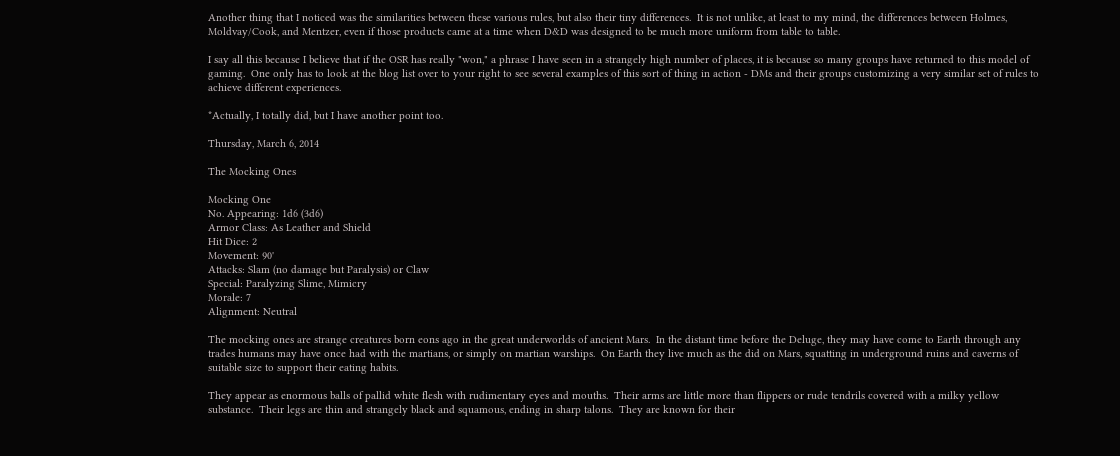Another thing that I noticed was the similarities between these various rules, but also their tiny differences.  It is not unlike, at least to my mind, the differences between Holmes, Moldvay/Cook, and Mentzer, even if those products came at a time when D&D was designed to be much more uniform from table to table.

I say all this because I believe that if the OSR has really "won," a phrase I have seen in a strangely high number of places, it is because so many groups have returned to this model of gaming.  One only has to look at the blog list over to your right to see several examples of this sort of thing in action - DMs and their groups customizing a very similar set of rules to achieve different experiences.

*Actually, I totally did, but I have another point too.

Thursday, March 6, 2014

The Mocking Ones

Mocking One
No. Appearing: 1d6 (3d6)
Armor Class: As Leather and Shield
Hit Dice: 2
Movement: 90'
Attacks: Slam (no damage but Paralysis) or Claw
Special: Paralyzing Slime, Mimicry
Morale: 7
Alignment: Neutral

The mocking ones are strange creatures born eons ago in the great underworlds of ancient Mars.  In the distant time before the Deluge, they may have come to Earth through any trades humans may have once had with the martians, or simply on martian warships.  On Earth they live much as the did on Mars, squatting in underground ruins and caverns of suitable size to support their eating habits.

They appear as enormous balls of pallid white flesh with rudimentary eyes and mouths.  Their arms are little more than flippers or rude tendrils covered with a milky yellow substance.  Their legs are thin and strangely black and squamous, ending in sharp talons.  They are known for their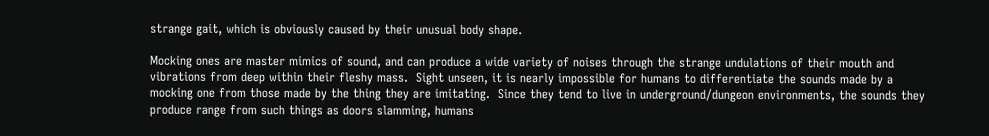strange gait, which is obviously caused by their unusual body shape.

Mocking ones are master mimics of sound, and can produce a wide variety of noises through the strange undulations of their mouth and vibrations from deep within their fleshy mass.  Sight unseen, it is nearly impossible for humans to differentiate the sounds made by a mocking one from those made by the thing they are imitating.  Since they tend to live in underground/dungeon environments, the sounds they produce range from such things as doors slamming, humans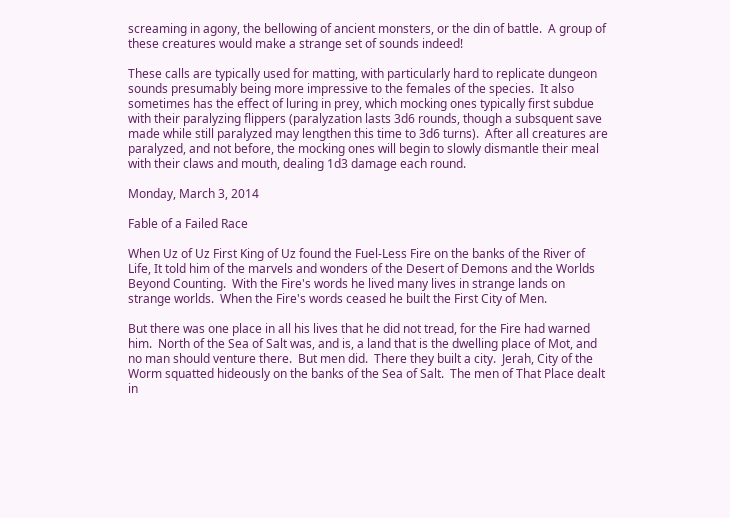screaming in agony, the bellowing of ancient monsters, or the din of battle.  A group of these creatures would make a strange set of sounds indeed!

These calls are typically used for matting, with particularly hard to replicate dungeon sounds presumably being more impressive to the females of the species.  It also sometimes has the effect of luring in prey, which mocking ones typically first subdue with their paralyzing flippers (paralyzation lasts 3d6 rounds, though a subsquent save made while still paralyzed may lengthen this time to 3d6 turns).  After all creatures are paralyzed, and not before, the mocking ones will begin to slowly dismantle their meal with their claws and mouth, dealing 1d3 damage each round.

Monday, March 3, 2014

Fable of a Failed Race

When Uz of Uz First King of Uz found the Fuel-Less Fire on the banks of the River of Life, It told him of the marvels and wonders of the Desert of Demons and the Worlds Beyond Counting.  With the Fire's words he lived many lives in strange lands on strange worlds.  When the Fire's words ceased he built the First City of Men.

But there was one place in all his lives that he did not tread, for the Fire had warned him.  North of the Sea of Salt was, and is, a land that is the dwelling place of Mot, and no man should venture there.  But men did.  There they built a city.  Jerah, City of the Worm squatted hideously on the banks of the Sea of Salt.  The men of That Place dealt in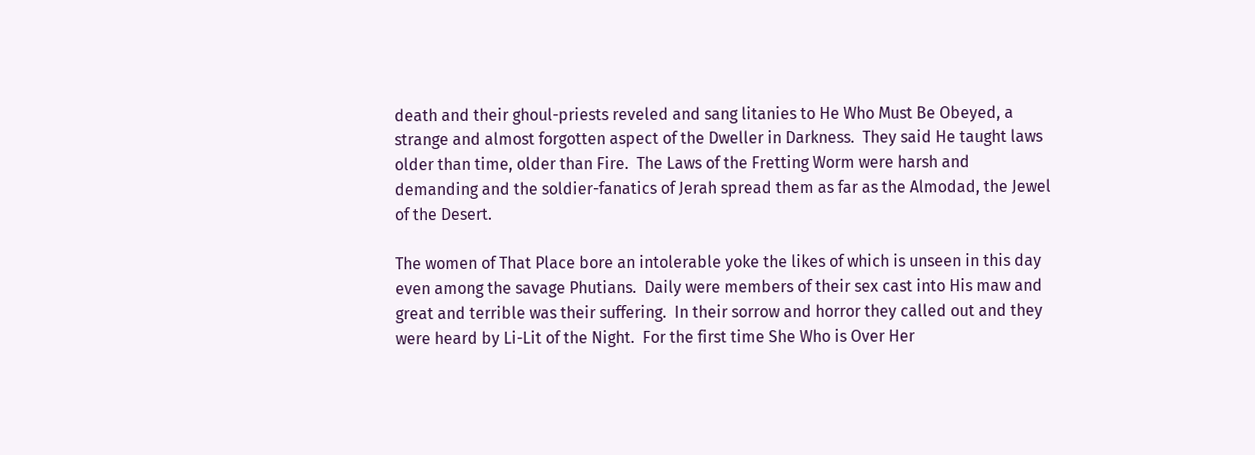death and their ghoul-priests reveled and sang litanies to He Who Must Be Obeyed, a strange and almost forgotten aspect of the Dweller in Darkness.  They said He taught laws older than time, older than Fire.  The Laws of the Fretting Worm were harsh and demanding and the soldier-fanatics of Jerah spread them as far as the Almodad, the Jewel of the Desert.

The women of That Place bore an intolerable yoke the likes of which is unseen in this day even among the savage Phutians.  Daily were members of their sex cast into His maw and great and terrible was their suffering.  In their sorrow and horror they called out and they were heard by Li-Lit of the Night.  For the first time She Who is Over Her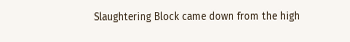Slaughtering Block came down from the high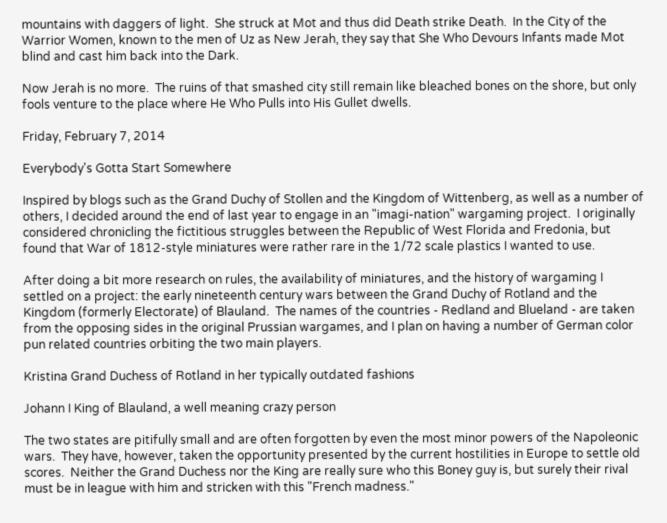mountains with daggers of light.  She struck at Mot and thus did Death strike Death.  In the City of the Warrior Women, known to the men of Uz as New Jerah, they say that She Who Devours Infants made Mot blind and cast him back into the Dark.

Now Jerah is no more.  The ruins of that smashed city still remain like bleached bones on the shore, but only fools venture to the place where He Who Pulls into His Gullet dwells.

Friday, February 7, 2014

Everybody's Gotta Start Somewhere

Inspired by blogs such as the Grand Duchy of Stollen and the Kingdom of Wittenberg, as well as a number of others, I decided around the end of last year to engage in an "imagi-nation" wargaming project.  I originally considered chronicling the fictitious struggles between the Republic of West Florida and Fredonia, but found that War of 1812-style miniatures were rather rare in the 1/72 scale plastics I wanted to use.

After doing a bit more research on rules, the availability of miniatures, and the history of wargaming I settled on a project: the early nineteenth century wars between the Grand Duchy of Rotland and the Kingdom (formerly Electorate) of Blauland.  The names of the countries - Redland and Blueland - are taken from the opposing sides in the original Prussian wargames, and I plan on having a number of German color pun related countries orbiting the two main players.

Kristina Grand Duchess of Rotland in her typically outdated fashions

Johann I King of Blauland, a well meaning crazy person

The two states are pitifully small and are often forgotten by even the most minor powers of the Napoleonic wars.  They have, however, taken the opportunity presented by the current hostilities in Europe to settle old scores.  Neither the Grand Duchess nor the King are really sure who this Boney guy is, but surely their rival must be in league with him and stricken with this "French madness."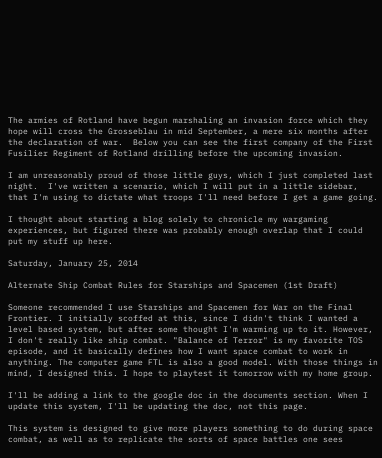The armies of Rotland have begun marshaling an invasion force which they hope will cross the Grosseblau in mid September, a mere six months after the declaration of war.  Below you can see the first company of the First Fusilier Regiment of Rotland drilling before the upcoming invasion.

I am unreasonably proud of those little guys, which I just completed last night.  I've written a scenario, which I will put in a little sidebar, that I'm using to dictate what troops I'll need before I get a game going.

I thought about starting a blog solely to chronicle my wargaming experiences, but figured there was probably enough overlap that I could put my stuff up here.

Saturday, January 25, 2014

Alternate Ship Combat Rules for Starships and Spacemen (1st Draft)

Someone recommended I use Starships and Spacemen for War on the Final Frontier. I initially scoffed at this, since I didn't think I wanted a level based system, but after some thought I'm warming up to it. However, I don't really like ship combat. "Balance of Terror" is my favorite TOS episode, and it basically defines how I want space combat to work in anything. The computer game FTL is also a good model. With those things in mind, I designed this. I hope to playtest it tomorrow with my home group.

I'll be adding a link to the google doc in the documents section. When I update this system, I'll be updating the doc, not this page.

This system is designed to give more players something to do during space combat, as well as to replicate the sorts of space battles one sees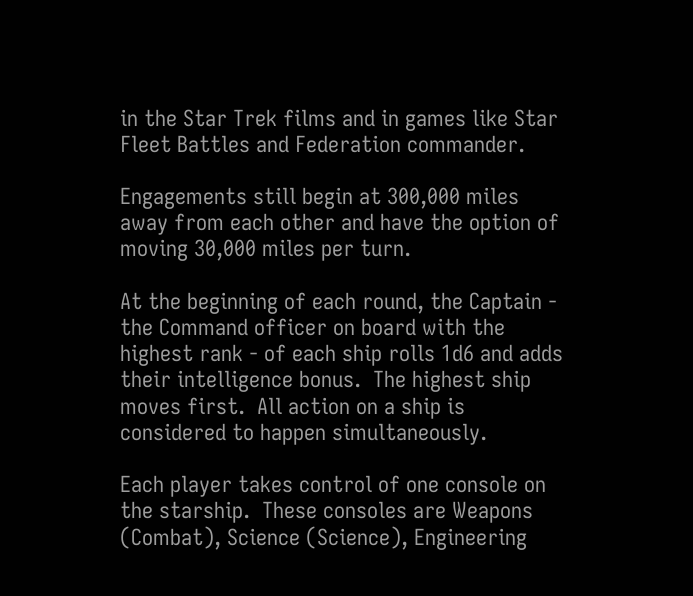in the Star Trek films and in games like Star Fleet Battles and Federation commander.

Engagements still begin at 300,000 miles away from each other and have the option of moving 30,000 miles per turn.

At the beginning of each round, the Captain - the Command officer on board with the highest rank - of each ship rolls 1d6 and adds their intelligence bonus.  The highest ship moves first.  All action on a ship is considered to happen simultaneously.

Each player takes control of one console on the starship.  These consoles are Weapons (Combat), Science (Science), Engineering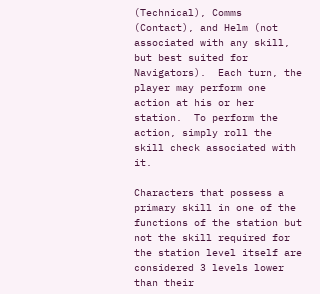(Technical), Comms (Contact), and Helm (not associated with any skill, but best suited for Navigators).  Each turn, the player may perform one action at his or her station.  To perform the action, simply roll the skill check associated with it.

Characters that possess a primary skill in one of the functions of the station but not the skill required for the station level itself are considered 3 levels lower than their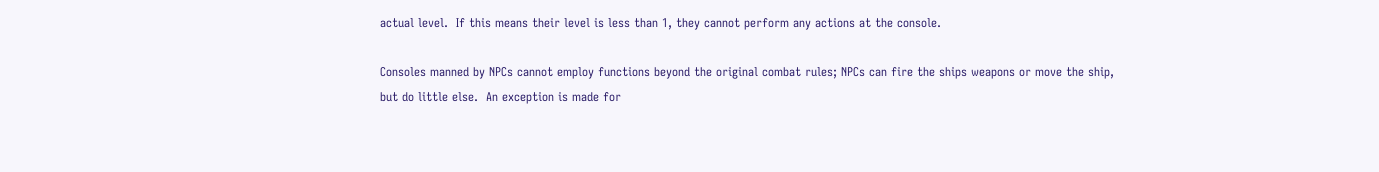actual level.  If this means their level is less than 1, they cannot perform any actions at the console.

Consoles manned by NPCs cannot employ functions beyond the original combat rules; NPCs can fire the ships weapons or move the ship, but do little else.  An exception is made for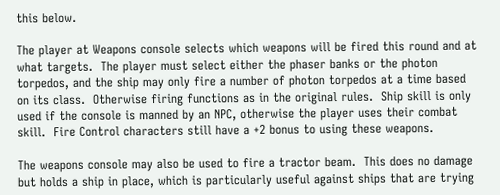this below.

The player at Weapons console selects which weapons will be fired this round and at what targets.  The player must select either the phaser banks or the photon torpedos, and the ship may only fire a number of photon torpedos at a time based on its class.  Otherwise firing functions as in the original rules.  Ship skill is only used if the console is manned by an NPC, otherwise the player uses their combat skill.  Fire Control characters still have a +2 bonus to using these weapons.

The weapons console may also be used to fire a tractor beam.  This does no damage but holds a ship in place, which is particularly useful against ships that are trying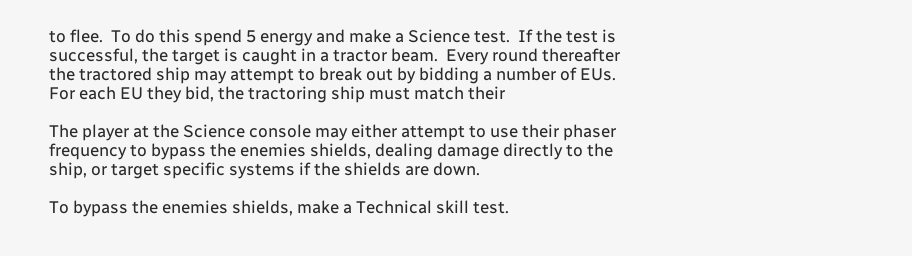to flee.  To do this spend 5 energy and make a Science test.  If the test is successful, the target is caught in a tractor beam.  Every round thereafter the tractored ship may attempt to break out by bidding a number of EUs.  For each EU they bid, the tractoring ship must match their

The player at the Science console may either attempt to use their phaser frequency to bypass the enemies shields, dealing damage directly to the ship, or target specific systems if the shields are down.

To bypass the enemies shields, make a Technical skill test.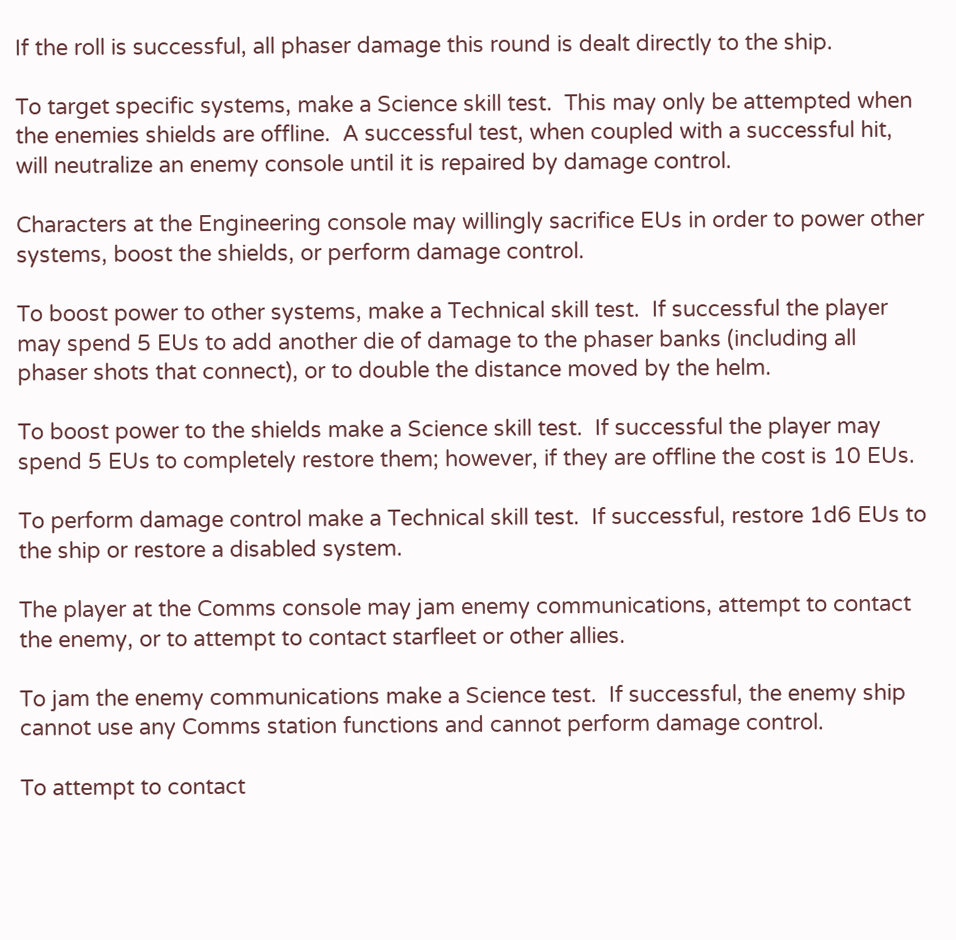If the roll is successful, all phaser damage this round is dealt directly to the ship.

To target specific systems, make a Science skill test.  This may only be attempted when the enemies shields are offline.  A successful test, when coupled with a successful hit, will neutralize an enemy console until it is repaired by damage control.

Characters at the Engineering console may willingly sacrifice EUs in order to power other systems, boost the shields, or perform damage control.

To boost power to other systems, make a Technical skill test.  If successful the player may spend 5 EUs to add another die of damage to the phaser banks (including all phaser shots that connect), or to double the distance moved by the helm.

To boost power to the shields make a Science skill test.  If successful the player may spend 5 EUs to completely restore them; however, if they are offline the cost is 10 EUs.

To perform damage control make a Technical skill test.  If successful, restore 1d6 EUs to the ship or restore a disabled system.

The player at the Comms console may jam enemy communications, attempt to contact the enemy, or to attempt to contact starfleet or other allies.

To jam the enemy communications make a Science test.  If successful, the enemy ship cannot use any Comms station functions and cannot perform damage control.

To attempt to contact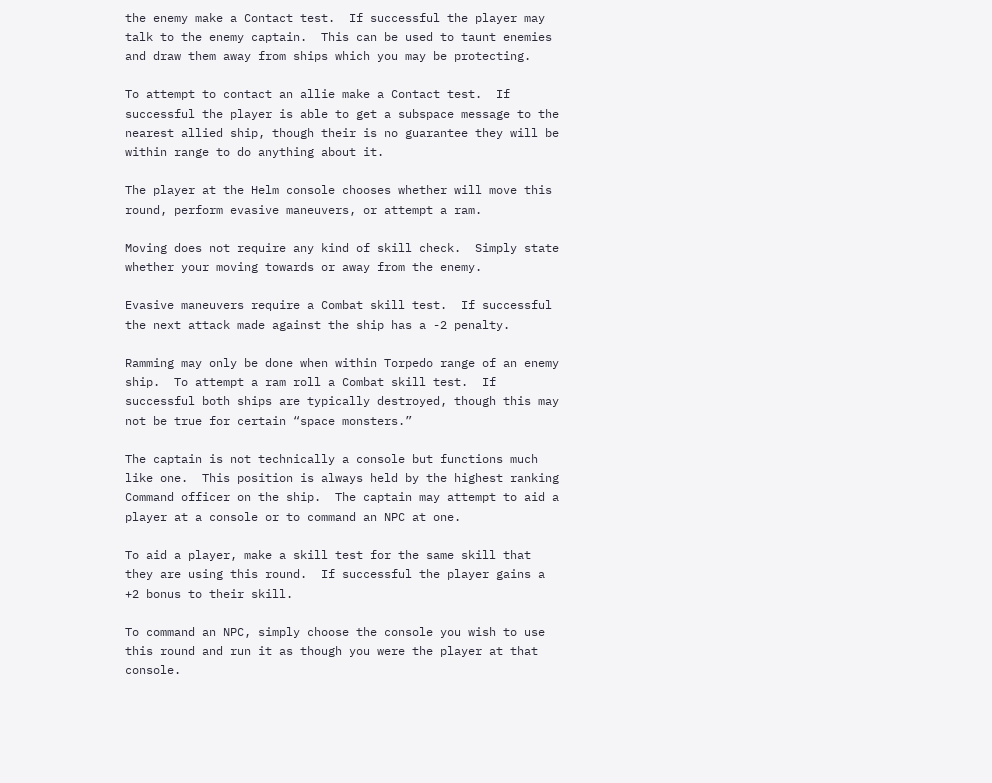the enemy make a Contact test.  If successful the player may talk to the enemy captain.  This can be used to taunt enemies and draw them away from ships which you may be protecting.

To attempt to contact an allie make a Contact test.  If successful the player is able to get a subspace message to the nearest allied ship, though their is no guarantee they will be within range to do anything about it.

The player at the Helm console chooses whether will move this round, perform evasive maneuvers, or attempt a ram.

Moving does not require any kind of skill check.  Simply state whether your moving towards or away from the enemy.

Evasive maneuvers require a Combat skill test.  If successful the next attack made against the ship has a -2 penalty.

Ramming may only be done when within Torpedo range of an enemy ship.  To attempt a ram roll a Combat skill test.  If successful both ships are typically destroyed, though this may not be true for certain “space monsters.”

The captain is not technically a console but functions much like one.  This position is always held by the highest ranking Command officer on the ship.  The captain may attempt to aid a player at a console or to command an NPC at one.

To aid a player, make a skill test for the same skill that they are using this round.  If successful the player gains a +2 bonus to their skill.

To command an NPC, simply choose the console you wish to use this round and run it as though you were the player at that console.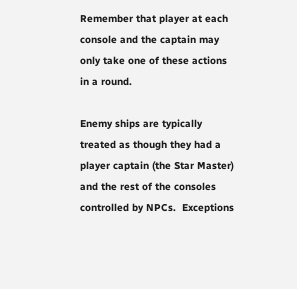Remember that player at each console and the captain may only take one of these actions in a round.

Enemy ships are typically treated as though they had a player captain (the Star Master) and the rest of the consoles controlled by NPCs.  Exceptions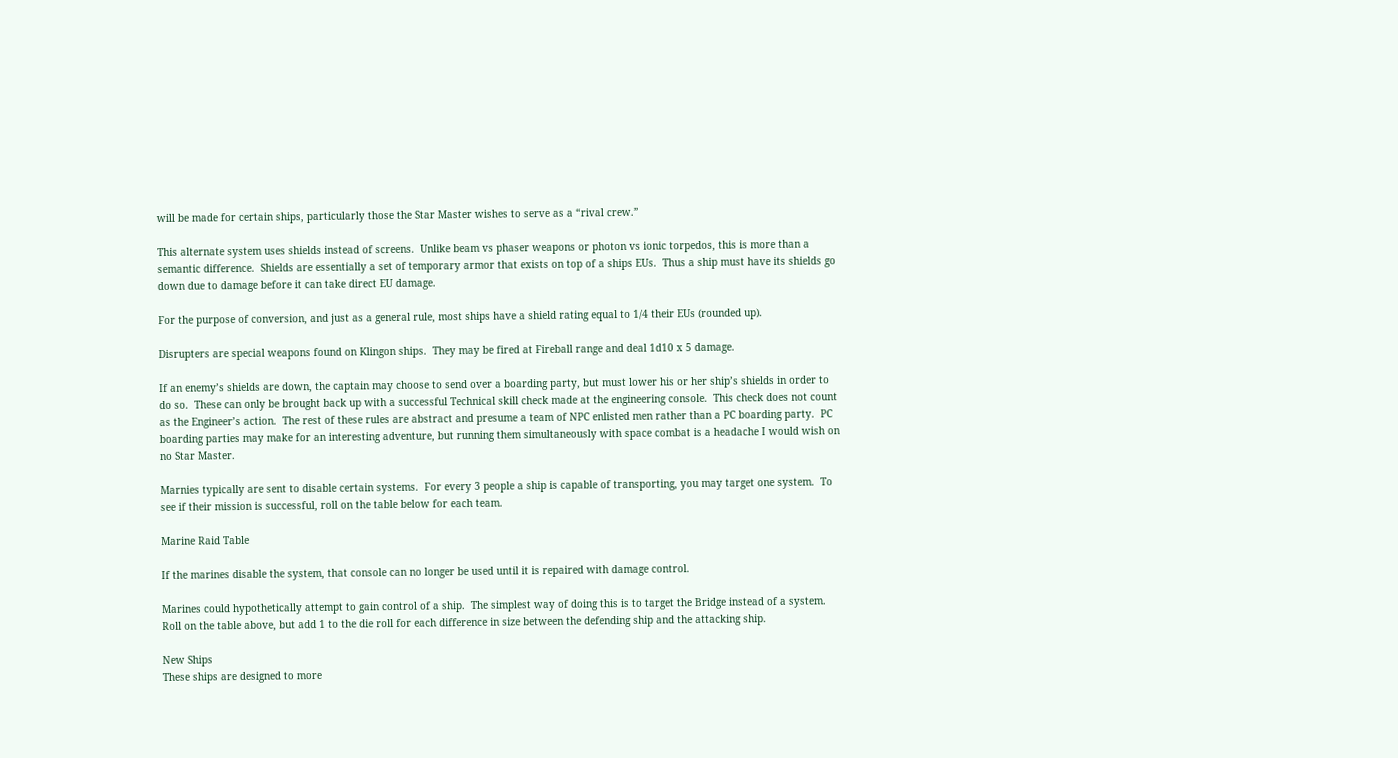will be made for certain ships, particularly those the Star Master wishes to serve as a “rival crew.”

This alternate system uses shields instead of screens.  Unlike beam vs phaser weapons or photon vs ionic torpedos, this is more than a semantic difference.  Shields are essentially a set of temporary armor that exists on top of a ships EUs.  Thus a ship must have its shields go down due to damage before it can take direct EU damage.

For the purpose of conversion, and just as a general rule, most ships have a shield rating equal to 1/4 their EUs (rounded up).

Disrupters are special weapons found on Klingon ships.  They may be fired at Fireball range and deal 1d10 x 5 damage.

If an enemy’s shields are down, the captain may choose to send over a boarding party, but must lower his or her ship’s shields in order to do so.  These can only be brought back up with a successful Technical skill check made at the engineering console.  This check does not count as the Engineer’s action.  The rest of these rules are abstract and presume a team of NPC enlisted men rather than a PC boarding party.  PC boarding parties may make for an interesting adventure, but running them simultaneously with space combat is a headache I would wish on no Star Master.

Marnies typically are sent to disable certain systems.  For every 3 people a ship is capable of transporting, you may target one system.  To see if their mission is successful, roll on the table below for each team.

Marine Raid Table

If the marines disable the system, that console can no longer be used until it is repaired with damage control.

Marines could hypothetically attempt to gain control of a ship.  The simplest way of doing this is to target the Bridge instead of a system.  Roll on the table above, but add 1 to the die roll for each difference in size between the defending ship and the attacking ship.

New Ships
These ships are designed to more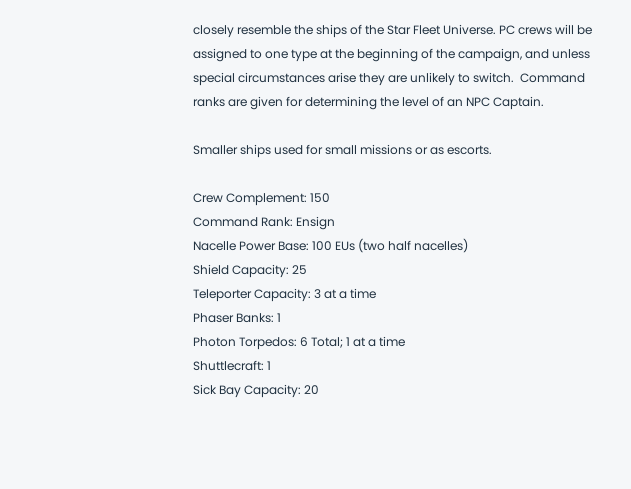closely resemble the ships of the Star Fleet Universe. PC crews will be assigned to one type at the beginning of the campaign, and unless special circumstances arise they are unlikely to switch.  Command ranks are given for determining the level of an NPC Captain.

Smaller ships used for small missions or as escorts.

Crew Complement: 150
Command Rank: Ensign
Nacelle Power Base: 100 EUs (two half nacelles)
Shield Capacity: 25
Teleporter Capacity: 3 at a time
Phaser Banks: 1
Photon Torpedos: 6 Total; 1 at a time
Shuttlecraft: 1
Sick Bay Capacity: 20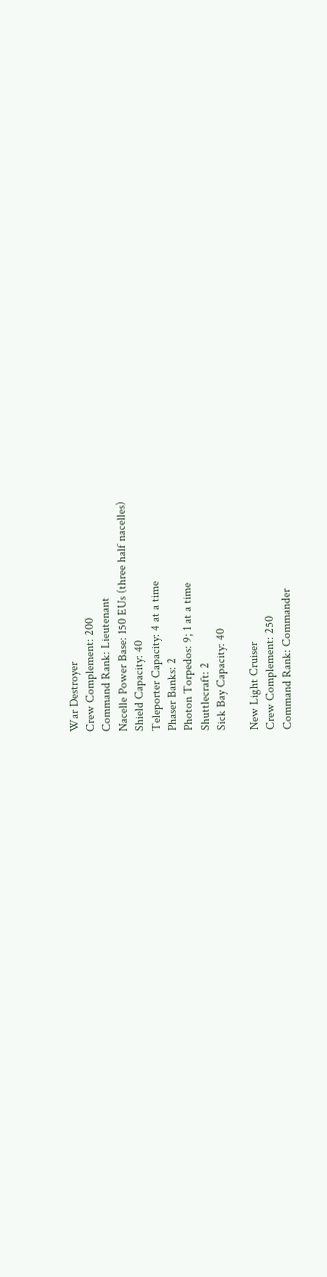War Destroyer
Crew Complement: 200
Command Rank: Lieutenant
Nacelle Power Base: 150 EUs (three half nacelles)
Shield Capacity: 40
Teleporter Capacity: 4 at a time
Phaser Banks: 2
Photon Torpedos: 9; 1 at a time
Shuttlecraft: 2
Sick Bay Capacity: 40

New Light Cruiser
Crew Complement: 250
Command Rank: Commander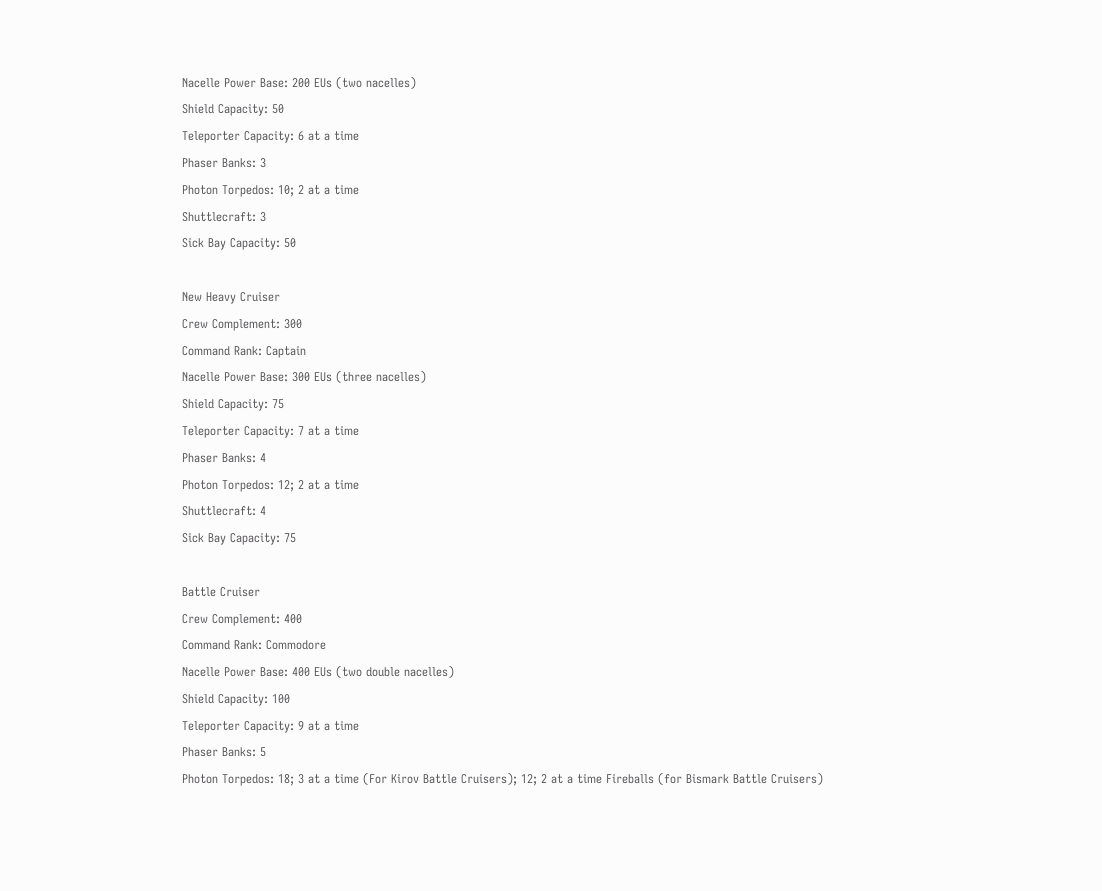Nacelle Power Base: 200 EUs (two nacelles)
Shield Capacity: 50
Teleporter Capacity: 6 at a time
Phaser Banks: 3
Photon Torpedos: 10; 2 at a time
Shuttlecraft: 3
Sick Bay Capacity: 50

New Heavy Cruiser
Crew Complement: 300
Command Rank: Captain
Nacelle Power Base: 300 EUs (three nacelles)
Shield Capacity: 75
Teleporter Capacity: 7 at a time
Phaser Banks: 4
Photon Torpedos: 12; 2 at a time
Shuttlecraft: 4
Sick Bay Capacity: 75

Battle Cruiser
Crew Complement: 400
Command Rank: Commodore
Nacelle Power Base: 400 EUs (two double nacelles)
Shield Capacity: 100
Teleporter Capacity: 9 at a time
Phaser Banks: 5
Photon Torpedos: 18; 3 at a time (For Kirov Battle Cruisers); 12; 2 at a time Fireballs (for Bismark Battle Cruisers)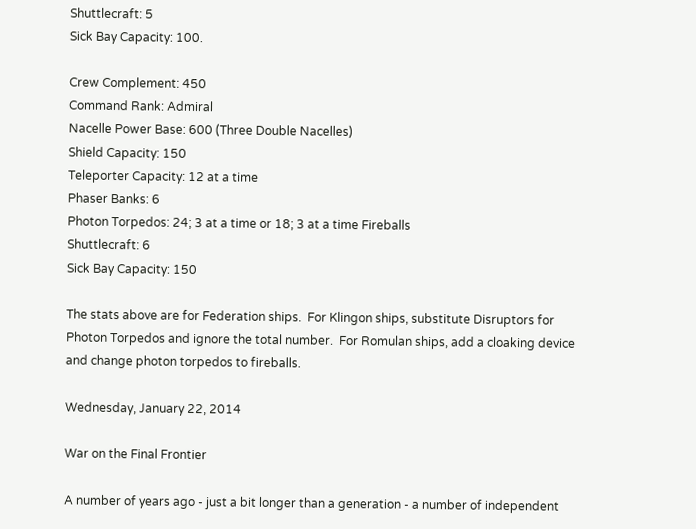Shuttlecraft: 5
Sick Bay Capacity: 100.

Crew Complement: 450
Command Rank: Admiral
Nacelle Power Base: 600 (Three Double Nacelles)
Shield Capacity: 150
Teleporter Capacity: 12 at a time
Phaser Banks: 6
Photon Torpedos: 24; 3 at a time or 18; 3 at a time Fireballs
Shuttlecraft: 6
Sick Bay Capacity: 150

The stats above are for Federation ships.  For Klingon ships, substitute Disruptors for Photon Torpedos and ignore the total number.  For Romulan ships, add a cloaking device and change photon torpedos to fireballs.

Wednesday, January 22, 2014

War on the Final Frontier

A number of years ago - just a bit longer than a generation - a number of independent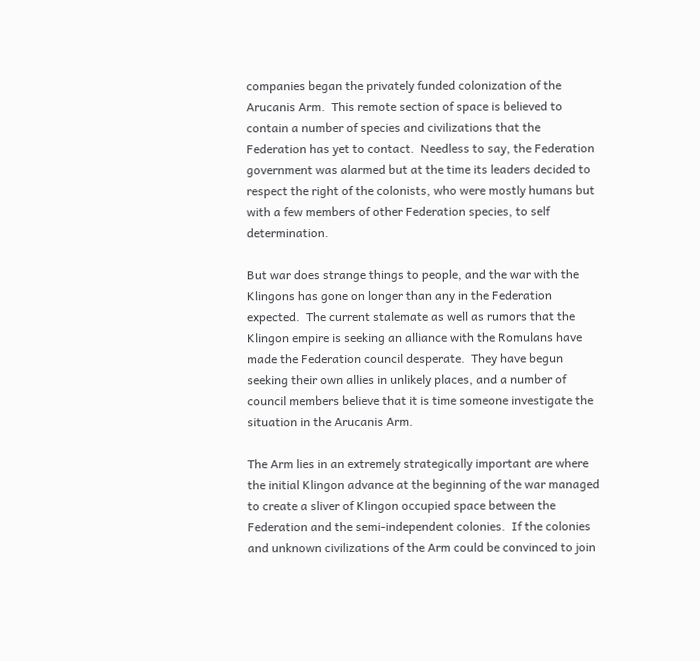companies began the privately funded colonization of the Arucanis Arm.  This remote section of space is believed to contain a number of species and civilizations that the Federation has yet to contact.  Needless to say, the Federation government was alarmed but at the time its leaders decided to respect the right of the colonists, who were mostly humans but with a few members of other Federation species, to self determination.

But war does strange things to people, and the war with the Klingons has gone on longer than any in the Federation expected.  The current stalemate as well as rumors that the Klingon empire is seeking an alliance with the Romulans have made the Federation council desperate.  They have begun seeking their own allies in unlikely places, and a number of council members believe that it is time someone investigate the situation in the Arucanis Arm.

The Arm lies in an extremely strategically important are where the initial Klingon advance at the beginning of the war managed to create a sliver of Klingon occupied space between the Federation and the semi-independent colonies.  If the colonies and unknown civilizations of the Arm could be convinced to join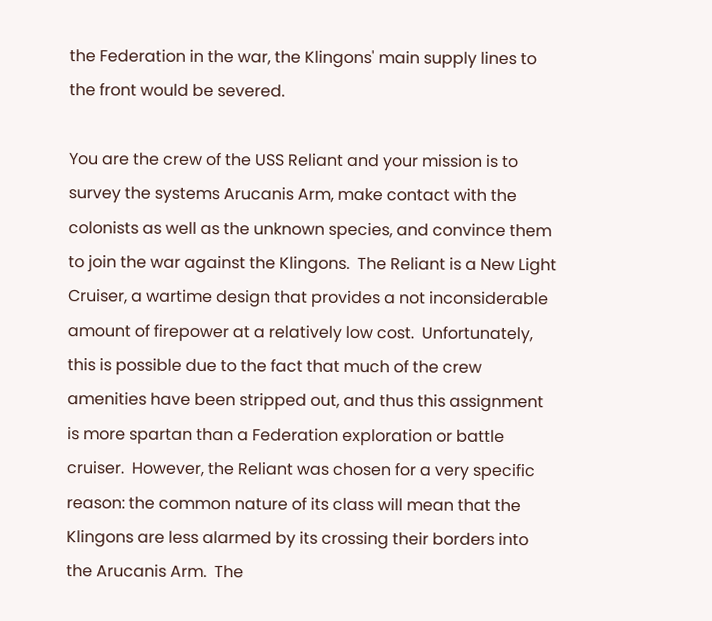the Federation in the war, the Klingons' main supply lines to the front would be severed.

You are the crew of the USS Reliant and your mission is to survey the systems Arucanis Arm, make contact with the colonists as well as the unknown species, and convince them to join the war against the Klingons.  The Reliant is a New Light Cruiser, a wartime design that provides a not inconsiderable amount of firepower at a relatively low cost.  Unfortunately, this is possible due to the fact that much of the crew amenities have been stripped out, and thus this assignment is more spartan than a Federation exploration or battle cruiser.  However, the Reliant was chosen for a very specific reason: the common nature of its class will mean that the Klingons are less alarmed by its crossing their borders into the Arucanis Arm.  The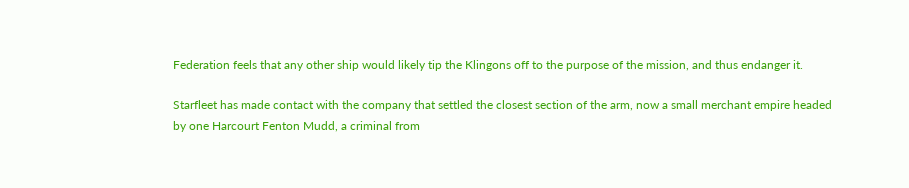Federation feels that any other ship would likely tip the Klingons off to the purpose of the mission, and thus endanger it.

Starfleet has made contact with the company that settled the closest section of the arm, now a small merchant empire headed by one Harcourt Fenton Mudd, a criminal from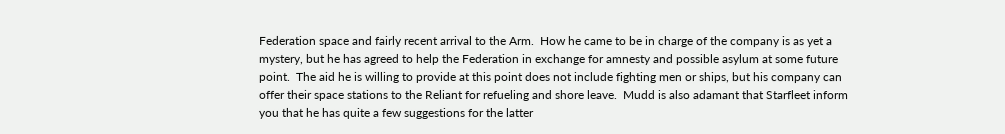Federation space and fairly recent arrival to the Arm.  How he came to be in charge of the company is as yet a mystery, but he has agreed to help the Federation in exchange for amnesty and possible asylum at some future point.  The aid he is willing to provide at this point does not include fighting men or ships, but his company can offer their space stations to the Reliant for refueling and shore leave.  Mudd is also adamant that Starfleet inform you that he has quite a few suggestions for the latter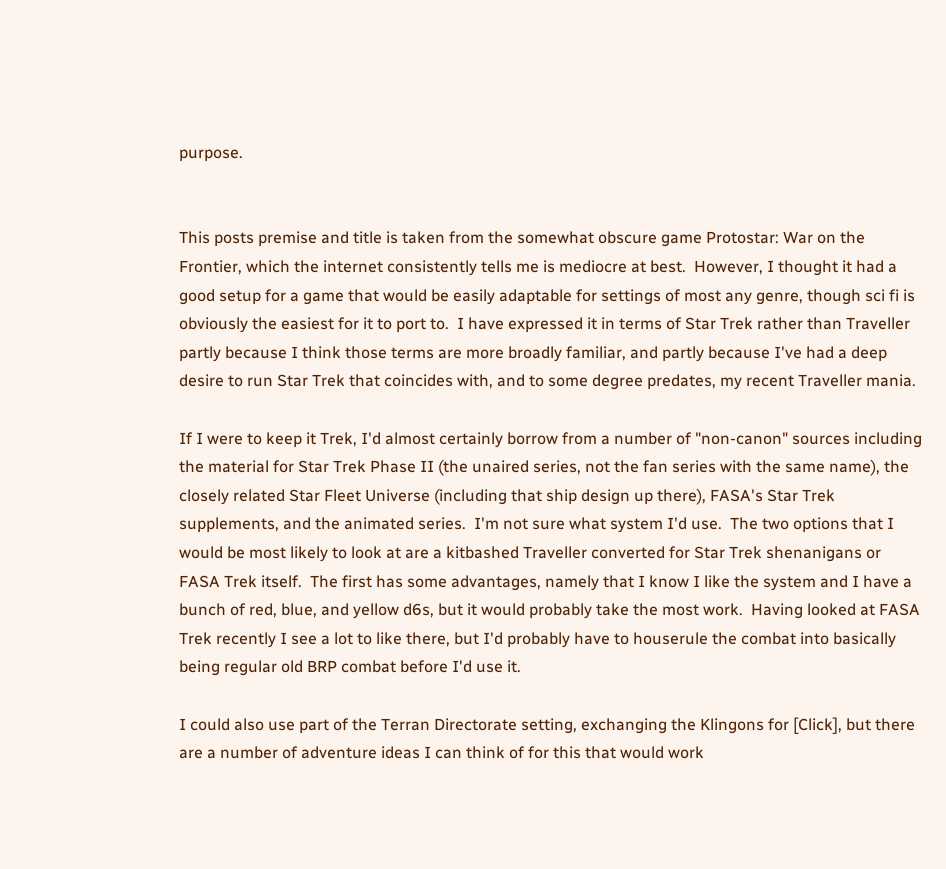purpose.


This posts premise and title is taken from the somewhat obscure game Protostar: War on the Frontier, which the internet consistently tells me is mediocre at best.  However, I thought it had a good setup for a game that would be easily adaptable for settings of most any genre, though sci fi is obviously the easiest for it to port to.  I have expressed it in terms of Star Trek rather than Traveller partly because I think those terms are more broadly familiar, and partly because I've had a deep desire to run Star Trek that coincides with, and to some degree predates, my recent Traveller mania.

If I were to keep it Trek, I'd almost certainly borrow from a number of "non-canon" sources including the material for Star Trek Phase II (the unaired series, not the fan series with the same name), the closely related Star Fleet Universe (including that ship design up there), FASA's Star Trek supplements, and the animated series.  I'm not sure what system I'd use.  The two options that I would be most likely to look at are a kitbashed Traveller converted for Star Trek shenanigans or FASA Trek itself.  The first has some advantages, namely that I know I like the system and I have a bunch of red, blue, and yellow d6s, but it would probably take the most work.  Having looked at FASA Trek recently I see a lot to like there, but I'd probably have to houserule the combat into basically being regular old BRP combat before I'd use it.

I could also use part of the Terran Directorate setting, exchanging the Klingons for [Click], but there are a number of adventure ideas I can think of for this that would work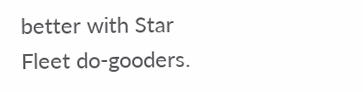better with Star Fleet do-gooders.